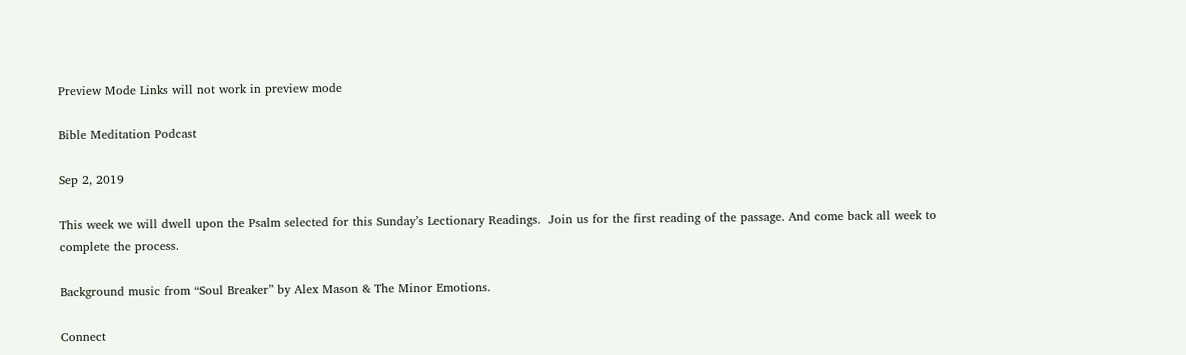Preview Mode Links will not work in preview mode

Bible Meditation Podcast

Sep 2, 2019

This week we will dwell upon the Psalm selected for this Sunday’s Lectionary Readings.  Join us for the first reading of the passage. And come back all week to complete the process.

Background music from “Soul Breaker” by Alex Mason & The Minor Emotions.

Connect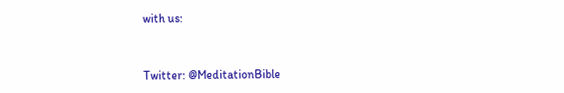with us:


Twitter: @MeditationBible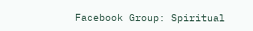Facebook Group: Spiritual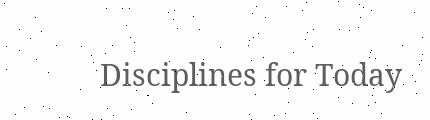Disciplines for Today